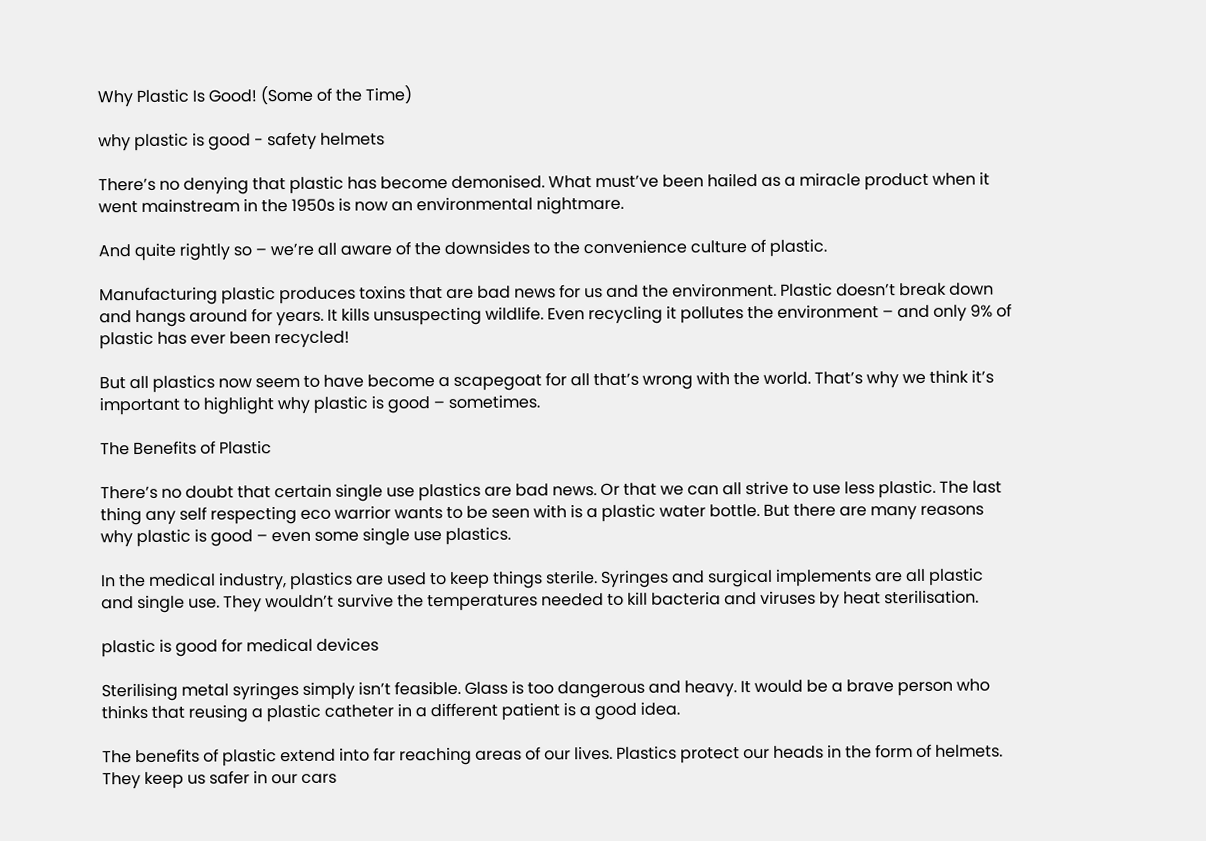Why Plastic Is Good! (Some of the Time)

why plastic is good - safety helmets

There’s no denying that plastic has become demonised. What must’ve been hailed as a miracle product when it went mainstream in the 1950s is now an environmental nightmare.

And quite rightly so – we’re all aware of the downsides to the convenience culture of plastic.

Manufacturing plastic produces toxins that are bad news for us and the environment. Plastic doesn’t break down and hangs around for years. It kills unsuspecting wildlife. Even recycling it pollutes the environment – and only 9% of plastic has ever been recycled!

But all plastics now seem to have become a scapegoat for all that’s wrong with the world. That’s why we think it’s important to highlight why plastic is good – sometimes.

The Benefits of Plastic

There’s no doubt that certain single use plastics are bad news. Or that we can all strive to use less plastic. The last thing any self respecting eco warrior wants to be seen with is a plastic water bottle. But there are many reasons why plastic is good – even some single use plastics.

In the medical industry, plastics are used to keep things sterile. Syringes and surgical implements are all plastic and single use. They wouldn’t survive the temperatures needed to kill bacteria and viruses by heat sterilisation.

plastic is good for medical devices

Sterilising metal syringes simply isn’t feasible. Glass is too dangerous and heavy. It would be a brave person who thinks that reusing a plastic catheter in a different patient is a good idea.

The benefits of plastic extend into far reaching areas of our lives. Plastics protect our heads in the form of helmets. They keep us safer in our cars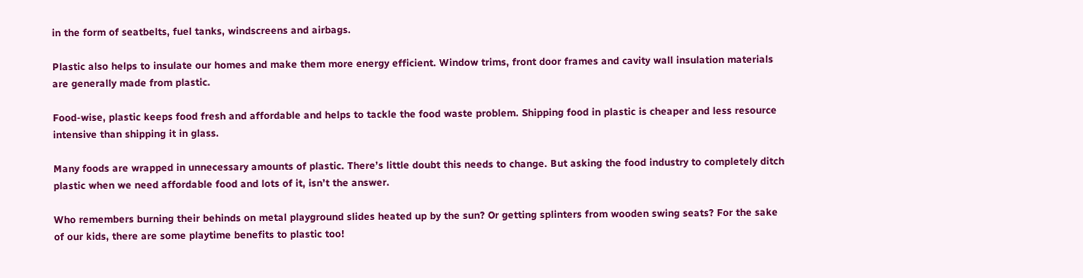in the form of seatbelts, fuel tanks, windscreens and airbags.

Plastic also helps to insulate our homes and make them more energy efficient. Window trims, front door frames and cavity wall insulation materials are generally made from plastic.

Food-wise, plastic keeps food fresh and affordable and helps to tackle the food waste problem. Shipping food in plastic is cheaper and less resource intensive than shipping it in glass.

Many foods are wrapped in unnecessary amounts of plastic. There’s little doubt this needs to change. But asking the food industry to completely ditch plastic when we need affordable food and lots of it, isn’t the answer.

Who remembers burning their behinds on metal playground slides heated up by the sun? Or getting splinters from wooden swing seats? For the sake of our kids, there are some playtime benefits to plastic too!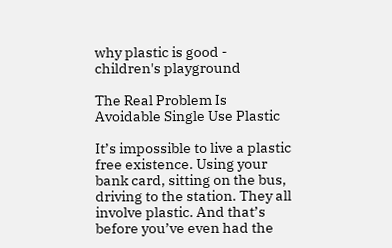why plastic is good - children's playground

The Real Problem Is Avoidable Single Use Plastic

It’s impossible to live a plastic free existence. Using your bank card, sitting on the bus, driving to the station. They all involve plastic. And that’s before you’ve even had the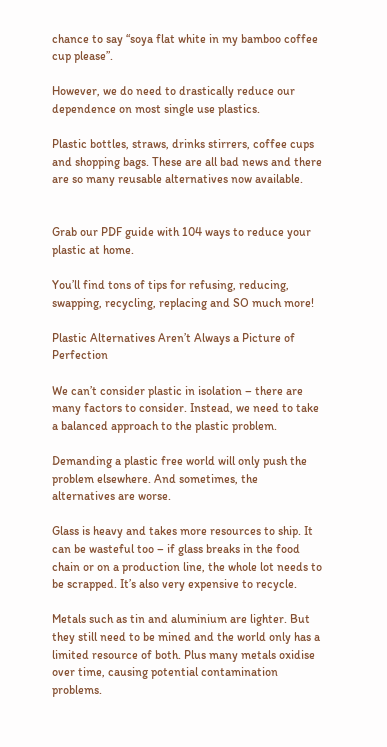chance to say “soya flat white in my bamboo coffee cup please”.

However, we do need to drastically reduce our dependence on most single use plastics.

Plastic bottles, straws, drinks stirrers, coffee cups and shopping bags. These are all bad news and there are so many reusable alternatives now available.


Grab our PDF guide with 104 ways to reduce your plastic at home.

You’ll find tons of tips for refusing, reducing, swapping, recycling, replacing and SO much more!

Plastic Alternatives Aren’t Always a Picture of Perfection

We can’t consider plastic in isolation – there are many factors to consider. Instead, we need to take a balanced approach to the plastic problem.

Demanding a plastic free world will only push the problem elsewhere. And sometimes, the alternatives are worse.

Glass is heavy and takes more resources to ship. It can be wasteful too – if glass breaks in the food chain or on a production line, the whole lot needs to be scrapped. It’s also very expensive to recycle.

Metals such as tin and aluminium are lighter. But they still need to be mined and the world only has a limited resource of both. Plus many metals oxidise over time, causing potential contamination problems.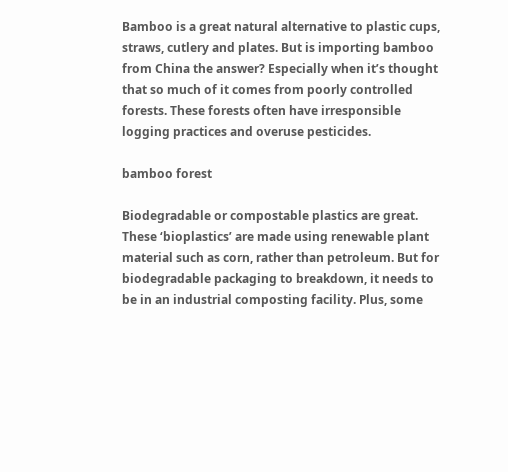Bamboo is a great natural alternative to plastic cups, straws, cutlery and plates. But is importing bamboo from China the answer? Especially when it’s thought that so much of it comes from poorly controlled forests. These forests often have irresponsible logging practices and overuse pesticides.

bamboo forest

Biodegradable or compostable plastics are great. These ‘bioplastics’ are made using renewable plant material such as corn, rather than petroleum. But for biodegradable packaging to breakdown, it needs to be in an industrial composting facility. Plus, some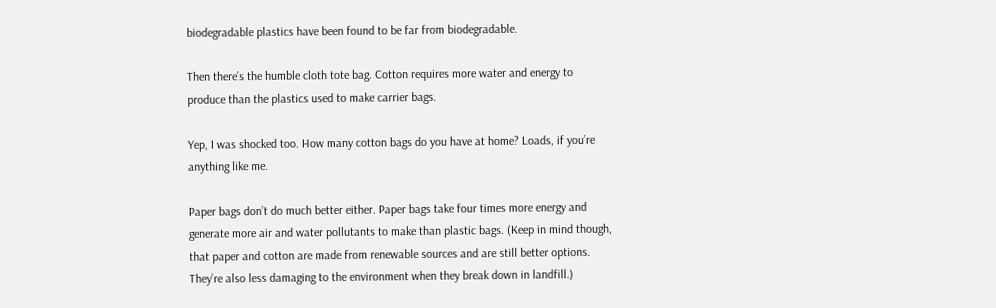biodegradable plastics have been found to be far from biodegradable.

Then there’s the humble cloth tote bag. Cotton requires more water and energy to produce than the plastics used to make carrier bags.

Yep, I was shocked too. How many cotton bags do you have at home? Loads, if you’re anything like me.

Paper bags don’t do much better either. Paper bags take four times more energy and generate more air and water pollutants to make than plastic bags. (Keep in mind though, that paper and cotton are made from renewable sources and are still better options. They’re also less damaging to the environment when they break down in landfill.)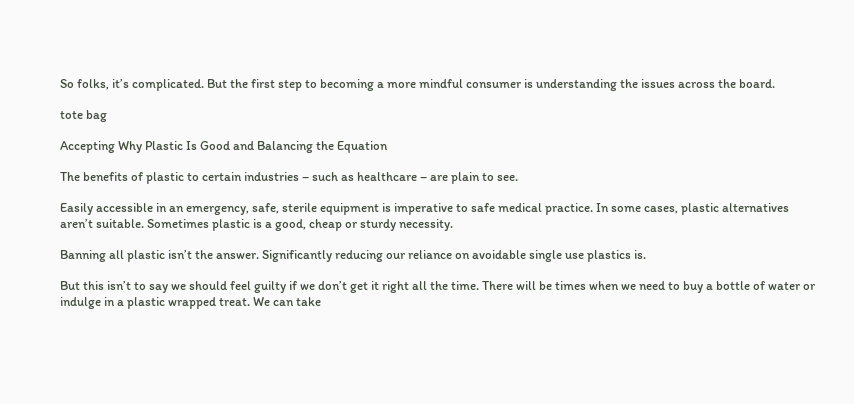So folks, it’s complicated. But the first step to becoming a more mindful consumer is understanding the issues across the board.

tote bag

Accepting Why Plastic Is Good and Balancing the Equation

The benefits of plastic to certain industries – such as healthcare – are plain to see.

Easily accessible in an emergency, safe, sterile equipment is imperative to safe medical practice. In some cases, plastic alternatives aren’t suitable. Sometimes plastic is a good, cheap or sturdy necessity.

Banning all plastic isn’t the answer. Significantly reducing our reliance on avoidable single use plastics is.

But this isn’t to say we should feel guilty if we don’t get it right all the time. There will be times when we need to buy a bottle of water or indulge in a plastic wrapped treat. We can take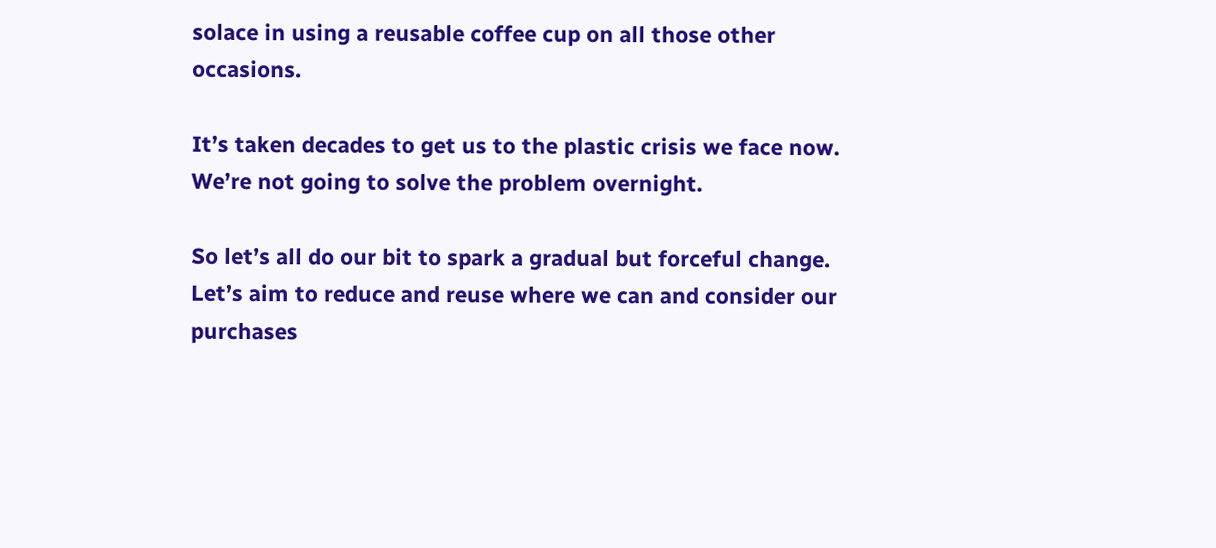solace in using a reusable coffee cup on all those other occasions.

It’s taken decades to get us to the plastic crisis we face now. We’re not going to solve the problem overnight.

So let’s all do our bit to spark a gradual but forceful change. Let’s aim to reduce and reuse where we can and consider our purchases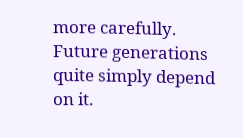more carefully. Future generations quite simply depend on it.